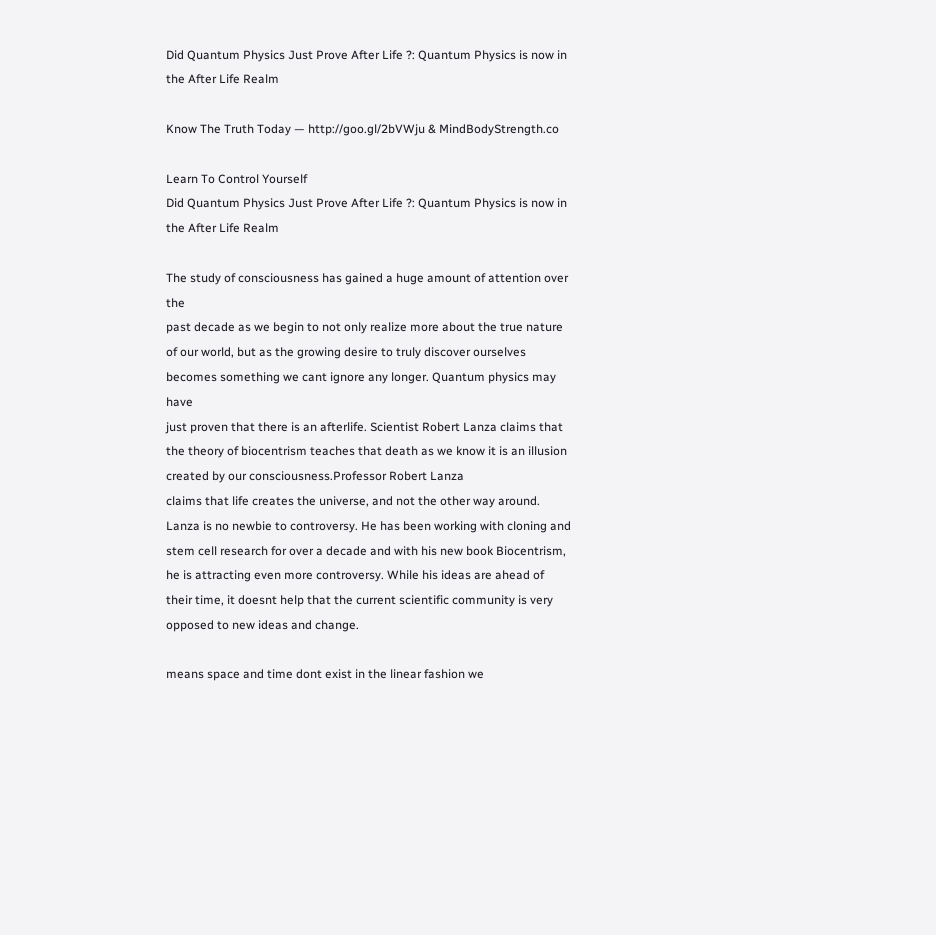Did Quantum Physics Just Prove After Life ?: Quantum Physics is now in the After Life Realm

Know The Truth Today — http://goo.gl/2bVWju & MindBodyStrength.co

Learn To Control Yourself
Did Quantum Physics Just Prove After Life ?: Quantum Physics is now in the After Life Realm

The study of consciousness has gained a huge amount of attention over the
past decade as we begin to not only realize more about the true nature
of our world, but as the growing desire to truly discover ourselves
becomes something we cant ignore any longer. Quantum physics may have
just proven that there is an afterlife. Scientist Robert Lanza claims that the theory of biocentrism teaches that death as we know it is an illusion created by our consciousness.Professor Robert Lanza
claims that life creates the universe, and not the other way around.
Lanza is no newbie to controversy. He has been working with cloning and
stem cell research for over a decade and with his new book Biocentrism,
he is attracting even more controversy. While his ideas are ahead of
their time, it doesnt help that the current scientific community is very opposed to new ideas and change.

means space and time dont exist in the linear fashion we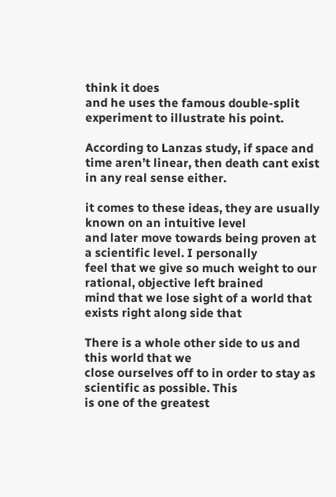think it does
and he uses the famous double-split experiment to illustrate his point.

According to Lanzas study, if space and time aren’t linear, then death cant exist in any real sense either.

it comes to these ideas, they are usually known on an intuitive level
and later move towards being proven at a scientific level. I personally
feel that we give so much weight to our rational, objective left brained
mind that we lose sight of a world that exists right along side that

There is a whole other side to us and this world that we
close ourselves off to in order to stay as scientific as possible. This
is one of the greatest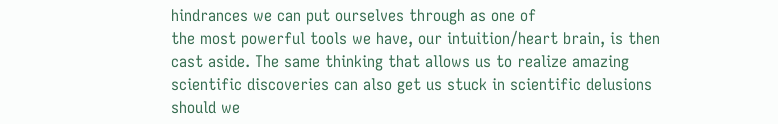hindrances we can put ourselves through as one of
the most powerful tools we have, our intuition/heart brain, is then
cast aside. The same thinking that allows us to realize amazing
scientific discoveries can also get us stuck in scientific delusions
should we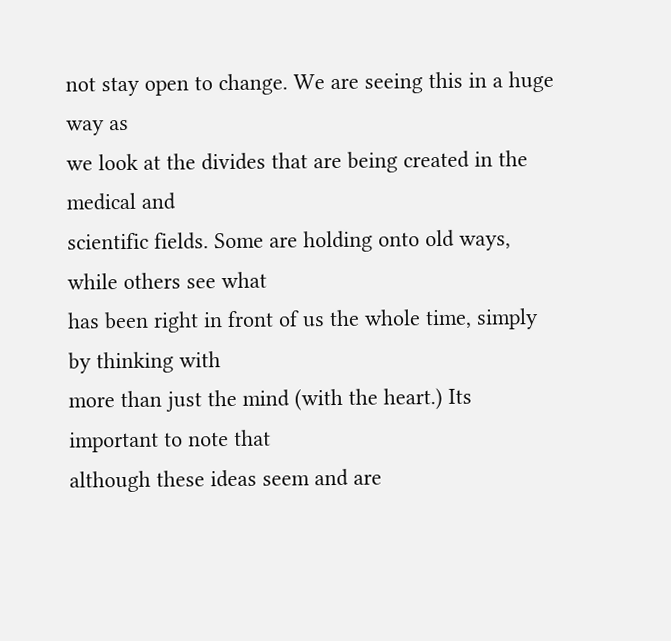not stay open to change. We are seeing this in a huge way as
we look at the divides that are being created in the medical and
scientific fields. Some are holding onto old ways, while others see what
has been right in front of us the whole time, simply by thinking with
more than just the mind (with the heart.) Its important to note that
although these ideas seem and are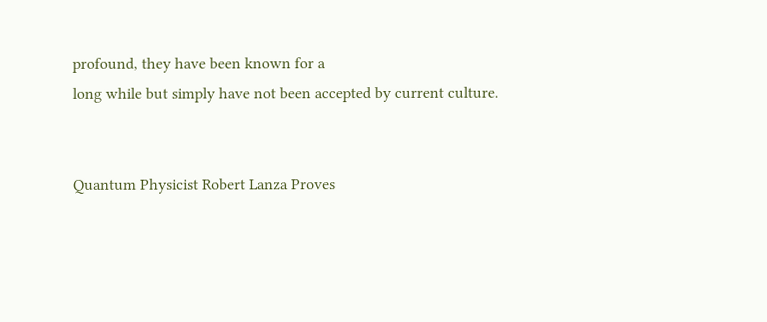profound, they have been known for a
long while but simply have not been accepted by current culture.


Quantum Physicist Robert Lanza Proves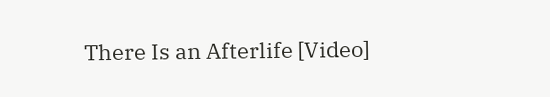There Is an Afterlife [Video]